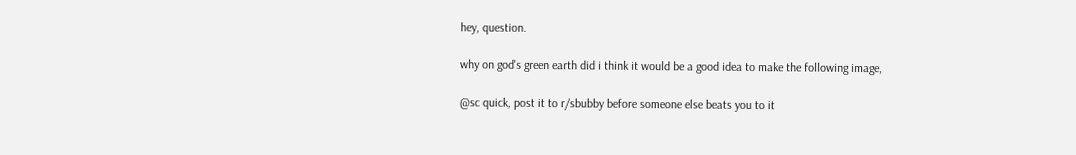hey, question.

why on god's green earth did i think it would be a good idea to make the following image,

@sc quick, post it to r/sbubby before someone else beats you to it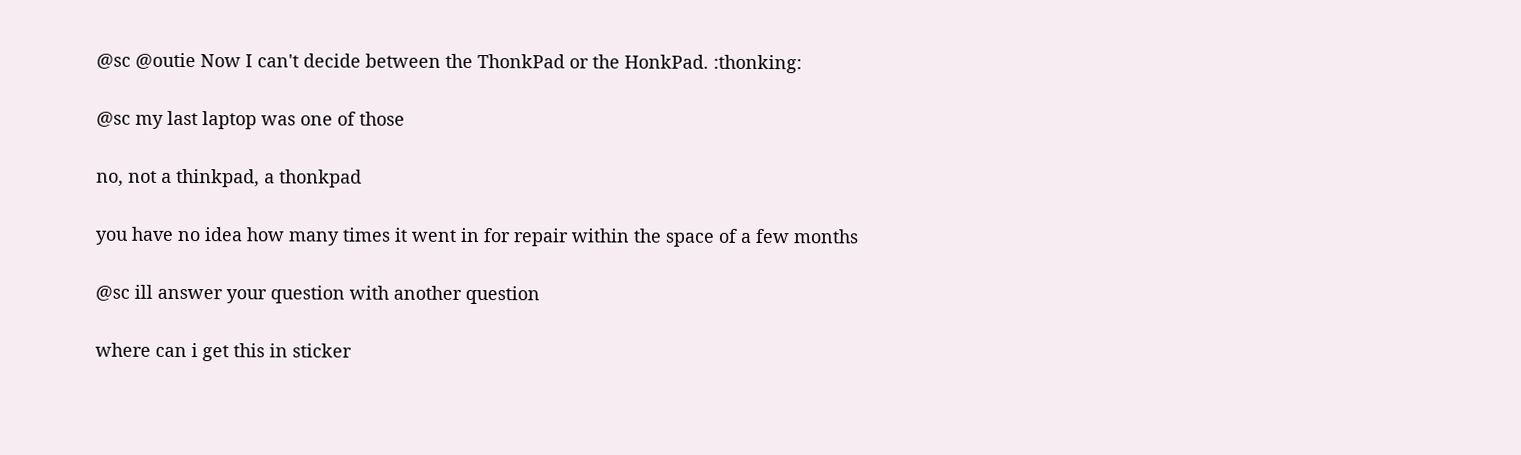@sc @outie Now I can't decide between the ThonkPad or the HonkPad. :thonking:

@sc my last laptop was one of those

no, not a thinkpad, a thonkpad

you have no idea how many times it went in for repair within the space of a few months

@sc ill answer your question with another question

where can i get this in sticker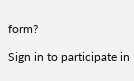form?

Sign in to participate in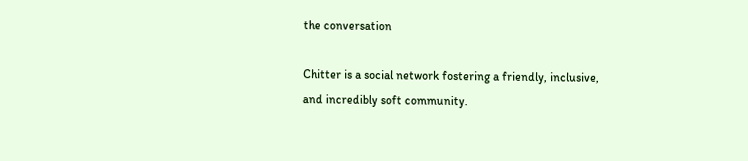the conversation

Chitter is a social network fostering a friendly, inclusive, and incredibly soft community.